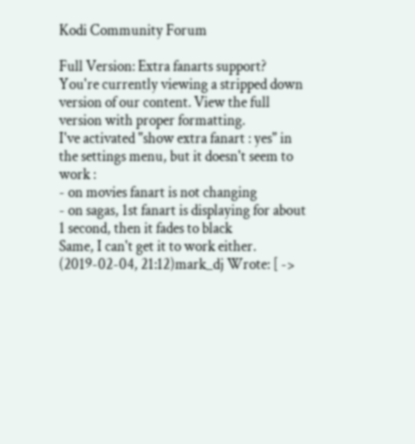Kodi Community Forum

Full Version: Extra fanarts support?
You're currently viewing a stripped down version of our content. View the full version with proper formatting.
I've activated "show extra fanart : yes" in the settings menu, but it doesn't seem to work :
- on movies fanart is not changing
- on sagas, 1st fanart is displaying for about 1 second, then it fades to black
Same, I can't get it to work either.
(2019-02-04, 21:12)mark_dj Wrote: [ ->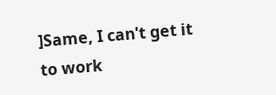]Same, I can't get it to work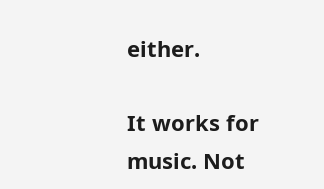either.

It works for music. Not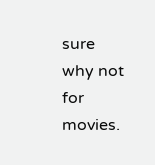sure why not for movies.